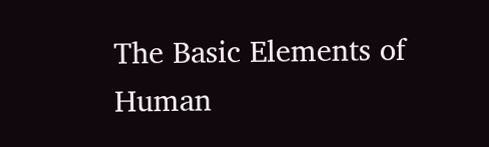The Basic Elements of Human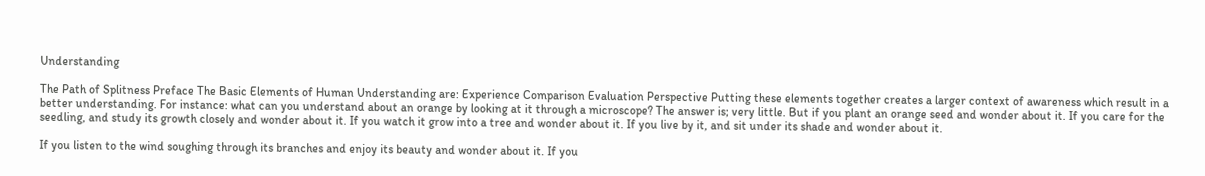Understanding

The Path of Splitness Preface The Basic Elements of Human Understanding are: Experience Comparison Evaluation Perspective Putting these elements together creates a larger context of awareness which result in a better understanding. For instance: what can you understand about an orange by looking at it through a microscope? The answer is; very little. But if you plant an orange seed and wonder about it. If you care for the seedling, and study its growth closely and wonder about it. If you watch it grow into a tree and wonder about it. If you live by it, and sit under its shade and wonder about it.

If you listen to the wind soughing through its branches and enjoy its beauty and wonder about it. If you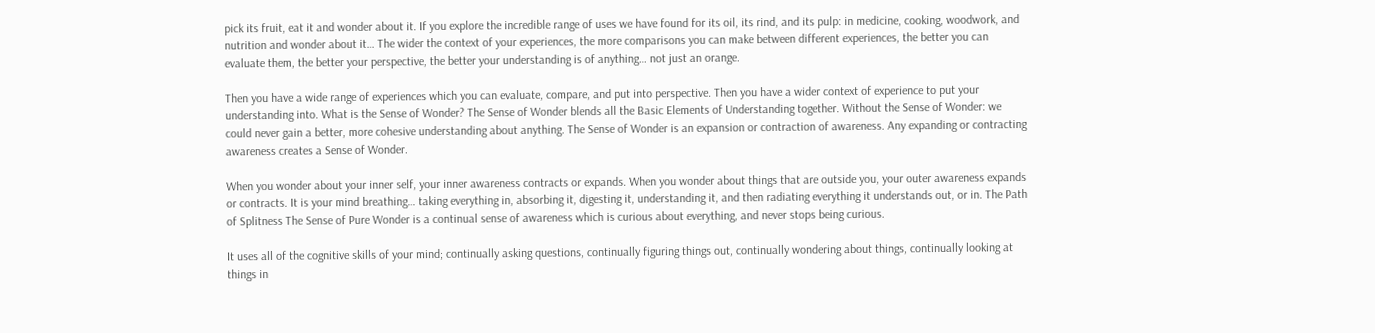pick its fruit, eat it and wonder about it. If you explore the incredible range of uses we have found for its oil, its rind, and its pulp: in medicine, cooking, woodwork, and nutrition and wonder about it… The wider the context of your experiences, the more comparisons you can make between different experiences, the better you can evaluate them, the better your perspective, the better your understanding is of anything… not just an orange.

Then you have a wide range of experiences which you can evaluate, compare, and put into perspective. Then you have a wider context of experience to put your understanding into. What is the Sense of Wonder? The Sense of Wonder blends all the Basic Elements of Understanding together. Without the Sense of Wonder: we could never gain a better, more cohesive understanding about anything. The Sense of Wonder is an expansion or contraction of awareness. Any expanding or contracting awareness creates a Sense of Wonder.

When you wonder about your inner self, your inner awareness contracts or expands. When you wonder about things that are outside you, your outer awareness expands or contracts. It is your mind breathing… taking everything in, absorbing it, digesting it, understanding it, and then radiating everything it understands out, or in. The Path of Splitness The Sense of Pure Wonder is a continual sense of awareness which is curious about everything, and never stops being curious.

It uses all of the cognitive skills of your mind; continually asking questions, continually figuring things out, continually wondering about things, continually looking at things in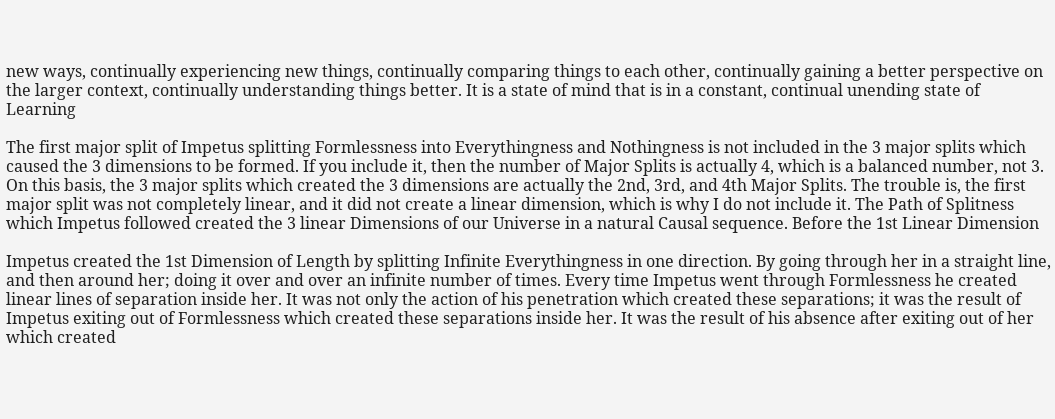new ways, continually experiencing new things, continually comparing things to each other, continually gaining a better perspective on the larger context, continually understanding things better. It is a state of mind that is in a constant, continual unending state of Learning

The first major split of Impetus splitting Formlessness into Everythingness and Nothingness is not included in the 3 major splits which caused the 3 dimensions to be formed. If you include it, then the number of Major Splits is actually 4, which is a balanced number, not 3. On this basis, the 3 major splits which created the 3 dimensions are actually the 2nd, 3rd, and 4th Major Splits. The trouble is, the first major split was not completely linear, and it did not create a linear dimension, which is why I do not include it. The Path of Splitness which Impetus followed created the 3 linear Dimensions of our Universe in a natural Causal sequence. Before the 1st Linear Dimension

Impetus created the 1st Dimension of Length by splitting Infinite Everythingness in one direction. By going through her in a straight line, and then around her; doing it over and over an infinite number of times. Every time Impetus went through Formlessness he created linear lines of separation inside her. It was not only the action of his penetration which created these separations; it was the result of Impetus exiting out of Formlessness which created these separations inside her. It was the result of his absence after exiting out of her which created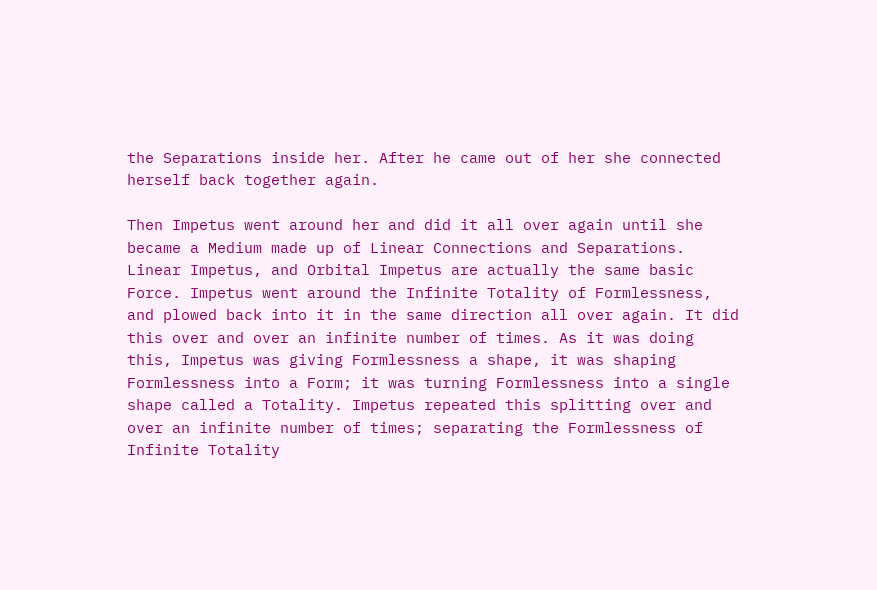the Separations inside her. After he came out of her she connected herself back together again.

Then Impetus went around her and did it all over again until she became a Medium made up of Linear Connections and Separations. Linear Impetus, and Orbital Impetus are actually the same basic Force. Impetus went around the Infinite Totality of Formlessness, and plowed back into it in the same direction all over again. It did this over and over an infinite number of times. As it was doing this, Impetus was giving Formlessness a shape, it was shaping Formlessness into a Form; it was turning Formlessness into a single shape called a Totality. Impetus repeated this splitting over and over an infinite number of times; separating the Formlessness of Infinite Totality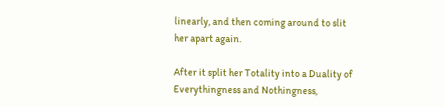linearly, and then coming around to slit her apart again.

After it split her Totality into a Duality of Everythingness and Nothingness,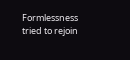Formlessness tried to rejoin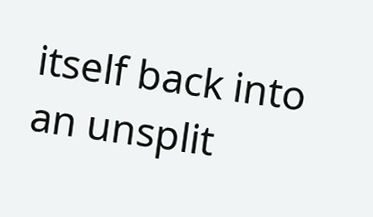itself back into an unsplit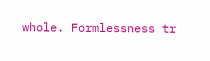whole. Formlessness tr